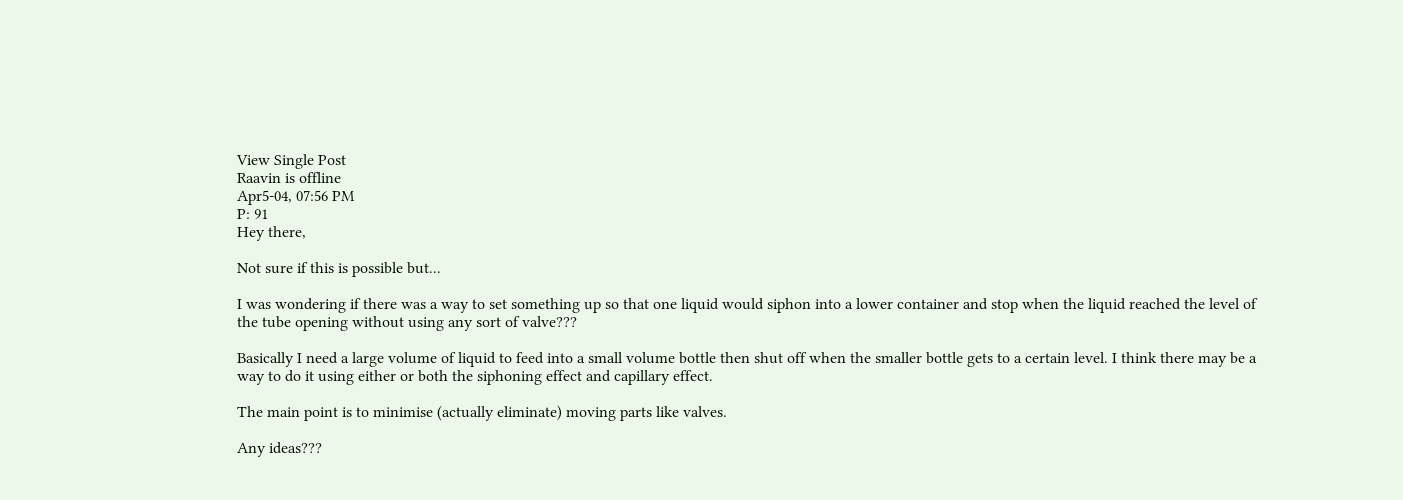View Single Post
Raavin is offline
Apr5-04, 07:56 PM
P: 91
Hey there,

Not sure if this is possible but...

I was wondering if there was a way to set something up so that one liquid would siphon into a lower container and stop when the liquid reached the level of the tube opening without using any sort of valve???

Basically I need a large volume of liquid to feed into a small volume bottle then shut off when the smaller bottle gets to a certain level. I think there may be a way to do it using either or both the siphoning effect and capillary effect.

The main point is to minimise (actually eliminate) moving parts like valves.

Any ideas???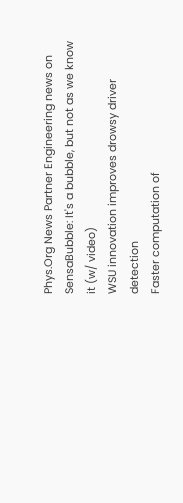Phys.Org News Partner Engineering news on
SensaBubble: It's a bubble, but not as we know it (w/ video)
WSU innovation improves drowsy driver detection
Faster computation of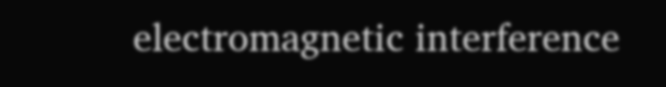electromagnetic interference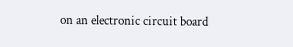on an electronic circuit board